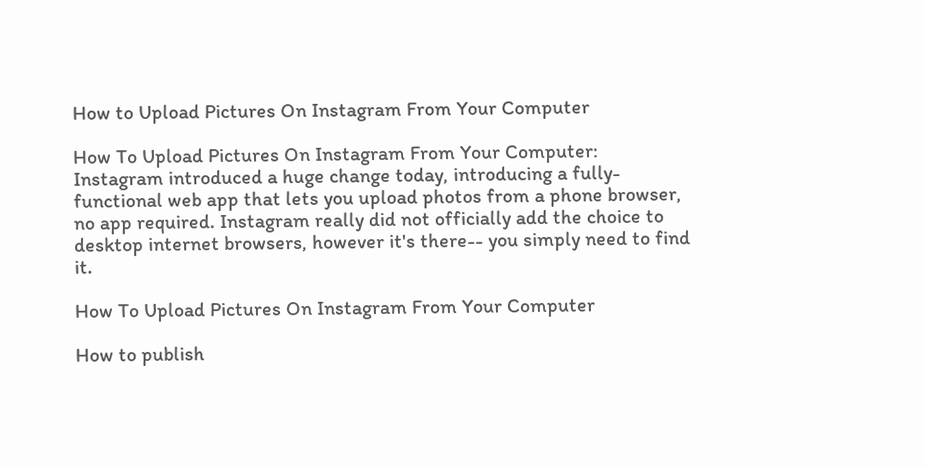How to Upload Pictures On Instagram From Your Computer

How To Upload Pictures On Instagram From Your Computer: Instagram introduced a huge change today, introducing a fully-functional web app that lets you upload photos from a phone browser, no app required. Instagram really did not officially add the choice to desktop internet browsers, however it's there-- you simply need to find it.

How To Upload Pictures On Instagram From Your Computer

How to publish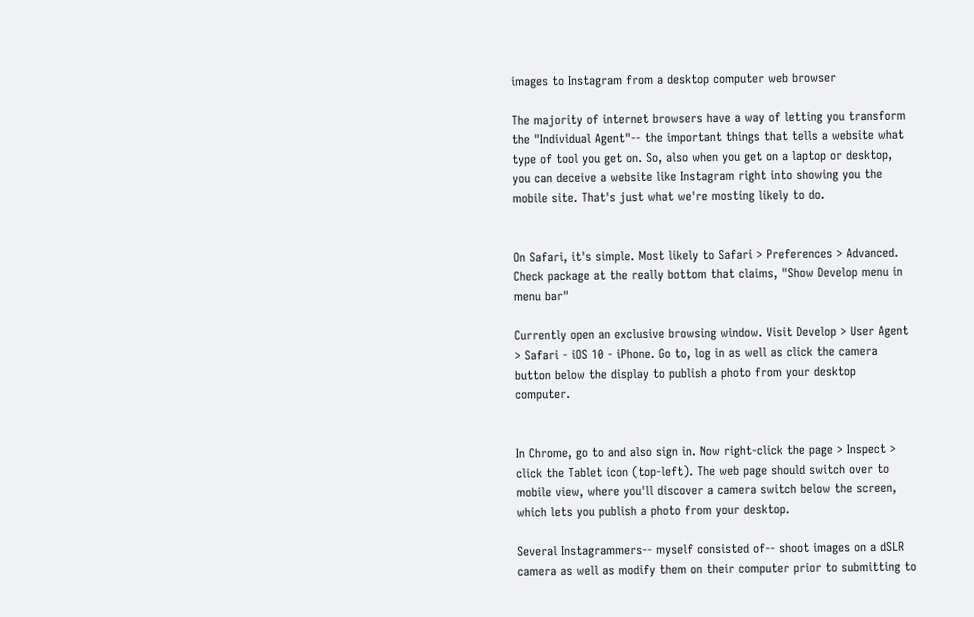images to Instagram from a desktop computer web browser

The majority of internet browsers have a way of letting you transform the "Individual Agent"-- the important things that tells a website what type of tool you get on. So, also when you get on a laptop or desktop, you can deceive a website like Instagram right into showing you the mobile site. That's just what we're mosting likely to do.


On Safari, it's simple. Most likely to Safari > Preferences > Advanced. Check package at the really bottom that claims, "Show Develop menu in menu bar"

Currently open an exclusive browsing window. Visit Develop > User Agent > Safari - iOS 10 - iPhone. Go to, log in as well as click the camera button below the display to publish a photo from your desktop computer.


In Chrome, go to and also sign in. Now right-click the page > Inspect > click the Tablet icon (top-left). The web page should switch over to mobile view, where you'll discover a camera switch below the screen, which lets you publish a photo from your desktop.

Several Instagrammers-- myself consisted of-- shoot images on a dSLR camera as well as modify them on their computer prior to submitting to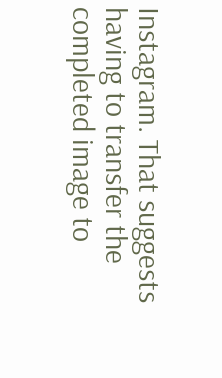Instagram. That suggests having to transfer the completed image to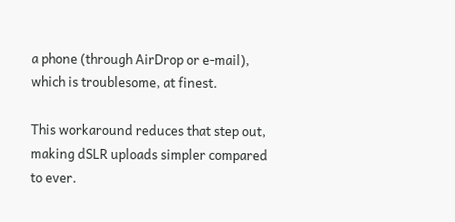a phone (through AirDrop or e-mail), which is troublesome, at finest.

This workaround reduces that step out, making dSLR uploads simpler compared to ever.